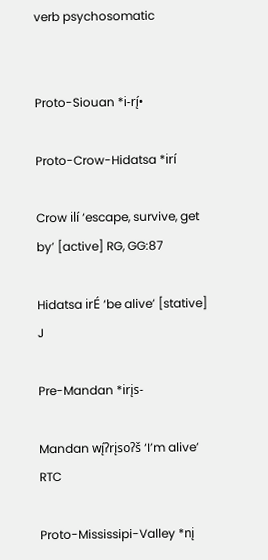verb psychosomatic


Proto-Siouan *i-rį́•

Proto-Crow-Hidatsa *irí

Crow ilí ‘escape, survive, get by’ [active] RG, GG:87

Hidatsa irÉ ‘be alive’ [stative] J

Pre-Mandan *irįs-

Mandan wį́ʔrįsoʔš ‘I’m alive’ RTC

Proto-Mississipi-Valley *nį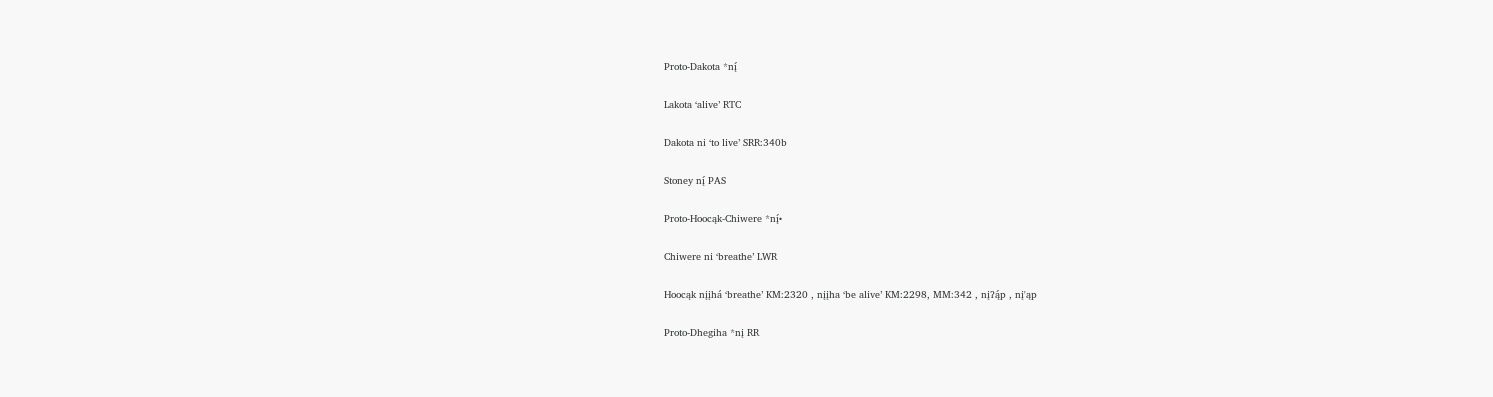Proto-Dakota *nį́

Lakota ‘alive’ RTC

Dakota ni ‘to live’ SRR:340b

Stoney nį́ PAS

Proto-Hoocąk-Chiwere *nį́•

Chiwere ni ‘breathe’ LWR

Hoocąk nįįhá ‘breathe’ KM:2320 , nįįha ‘be alive’ KM:2298, MM:342 , nįʔą́p , nį'ąp

Proto-Dhegiha *nį RR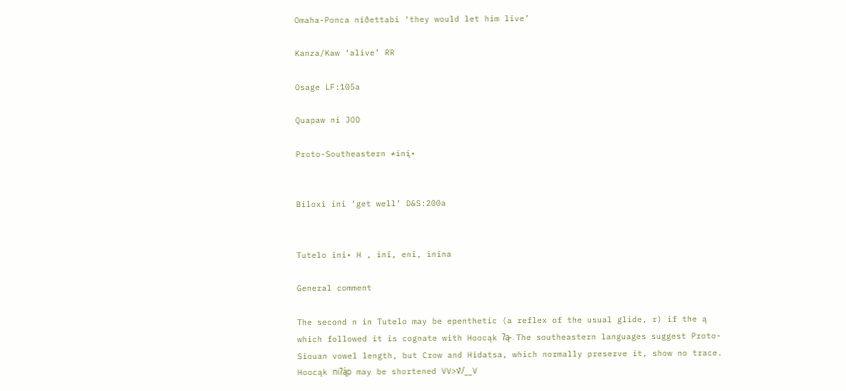Omaha-Ponca níðettabi ‘they would let him live’

Kanza/Kaw ‘alive’ RR

Osage LF:105a

Quapaw ni JOD

Proto-Southeastern *inį•


Biloxi ini ‘get well’ D&S:200a


Tutelo ini• H , inī, enī, inīna

General comment

The second n in Tutelo may be epenthetic (a reflex of the usual glide, r) if the ą which followed it is cognate with Hoocąk ʔą-. The southeastern languages suggest Proto-Siouan vowel length, but Crow and Hidatsa, which normally preserve it, show no trace. Hoocąk niʔą́p may be shortened VV>v̆/__V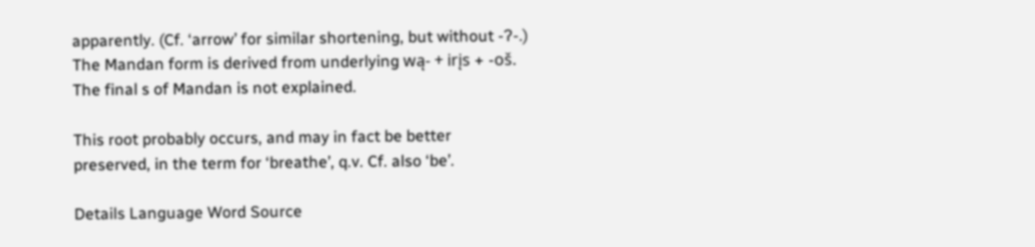apparently. (Cf. ‘arrow’ for similar shortening, but without -ʔ-.) The Mandan form is derived from underlying wą- + irįs + -oš. The final s of Mandan is not explained.

This root probably occurs, and may in fact be better preserved, in the term for ‘breathe’, q.v. Cf. also ‘be’.

Details Language Word Source